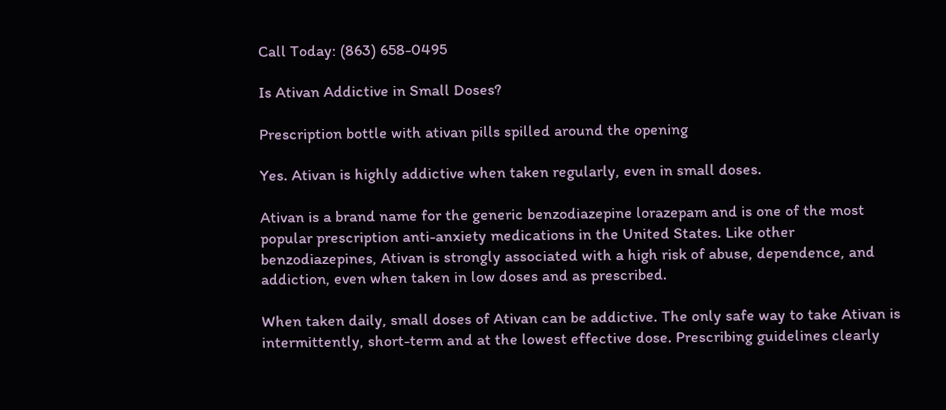Call Today: (863) 658-0495

Is Ativan Addictive in Small Doses?

Prescription bottle with ativan pills spilled around the opening

Yes. Ativan is highly addictive when taken regularly, even in small doses.

Ativan is a brand name for the generic benzodiazepine lorazepam and is one of the most popular prescription anti-anxiety medications in the United States. Like other benzodiazepines, Ativan is strongly associated with a high risk of abuse, dependence, and addiction, even when taken in low doses and as prescribed.

When taken daily, small doses of Ativan can be addictive. The only safe way to take Ativan is intermittently, short-term and at the lowest effective dose. Prescribing guidelines clearly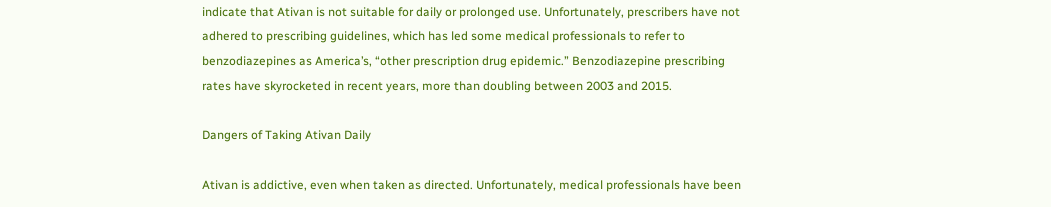indicate that Ativan is not suitable for daily or prolonged use. Unfortunately, prescribers have not adhered to prescribing guidelines, which has led some medical professionals to refer to benzodiazepines as America’s, “other prescription drug epidemic.” Benzodiazepine prescribing rates have skyrocketed in recent years, more than doubling between 2003 and 2015.

Dangers of Taking Ativan Daily

Ativan is addictive, even when taken as directed. Unfortunately, medical professionals have been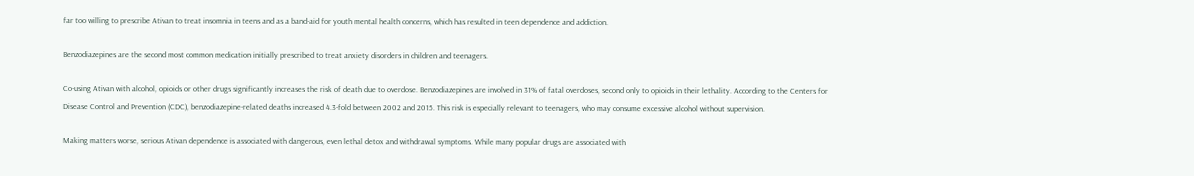far too willing to prescribe Ativan to treat insomnia in teens and as a band-aid for youth mental health concerns, which has resulted in teen dependence and addiction.

Benzodiazepines are the second most common medication initially prescribed to treat anxiety disorders in children and teenagers.

Co-using Ativan with alcohol, opioids or other drugs significantly increases the risk of death due to overdose. Benzodiazepines are involved in 31% of fatal overdoses, second only to opioids in their lethality. According to the Centers for Disease Control and Prevention (CDC), benzodiazepine-related deaths increased 4.3-fold between 2002 and 2015. This risk is especially relevant to teenagers, who may consume excessive alcohol without supervision.

Making matters worse, serious Ativan dependence is associated with dangerous, even lethal detox and withdrawal symptoms. While many popular drugs are associated with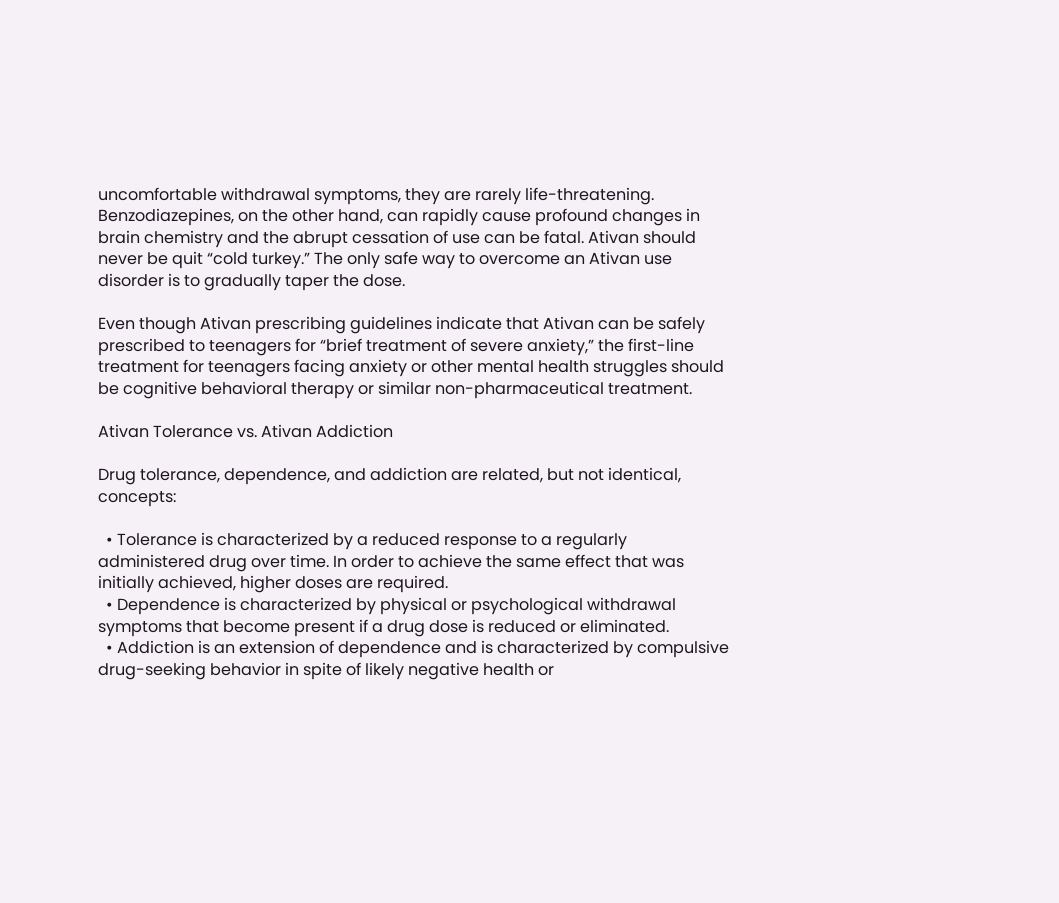uncomfortable withdrawal symptoms, they are rarely life-threatening. Benzodiazepines, on the other hand, can rapidly cause profound changes in brain chemistry and the abrupt cessation of use can be fatal. Ativan should never be quit “cold turkey.” The only safe way to overcome an Ativan use disorder is to gradually taper the dose.

Even though Ativan prescribing guidelines indicate that Ativan can be safely prescribed to teenagers for “brief treatment of severe anxiety,” the first-line treatment for teenagers facing anxiety or other mental health struggles should be cognitive behavioral therapy or similar non-pharmaceutical treatment.

Ativan Tolerance vs. Ativan Addiction

Drug tolerance, dependence, and addiction are related, but not identical, concepts:

  • Tolerance is characterized by a reduced response to a regularly administered drug over time. In order to achieve the same effect that was initially achieved, higher doses are required.
  • Dependence is characterized by physical or psychological withdrawal symptoms that become present if a drug dose is reduced or eliminated.
  • Addiction is an extension of dependence and is characterized by compulsive drug-seeking behavior in spite of likely negative health or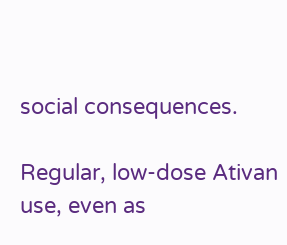social consequences.

Regular, low-dose Ativan use, even as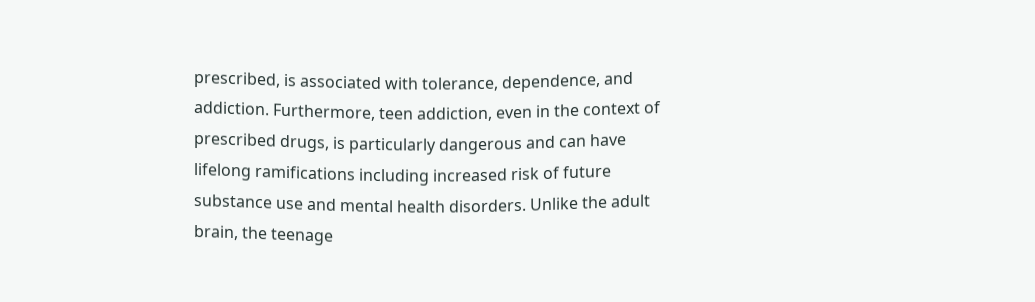prescribed, is associated with tolerance, dependence, and addiction. Furthermore, teen addiction, even in the context of prescribed drugs, is particularly dangerous and can have lifelong ramifications including increased risk of future substance use and mental health disorders. Unlike the adult brain, the teenage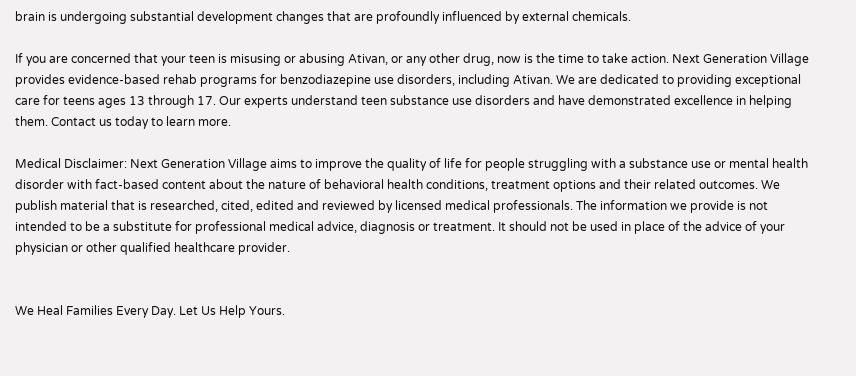brain is undergoing substantial development changes that are profoundly influenced by external chemicals.

If you are concerned that your teen is misusing or abusing Ativan, or any other drug, now is the time to take action. Next Generation Village provides evidence-based rehab programs for benzodiazepine use disorders, including Ativan. We are dedicated to providing exceptional care for teens ages 13 through 17. Our experts understand teen substance use disorders and have demonstrated excellence in helping them. Contact us today to learn more.

Medical Disclaimer: Next Generation Village aims to improve the quality of life for people struggling with a substance use or mental health disorder with fact-based content about the nature of behavioral health conditions, treatment options and their related outcomes. We publish material that is researched, cited, edited and reviewed by licensed medical professionals. The information we provide is not intended to be a substitute for professional medical advice, diagnosis or treatment. It should not be used in place of the advice of your physician or other qualified healthcare provider.


We Heal Families Every Day. Let Us Help Yours.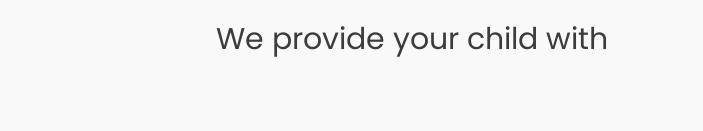We provide your child with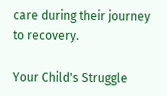care during their journey to recovery.

Your Child's Struggle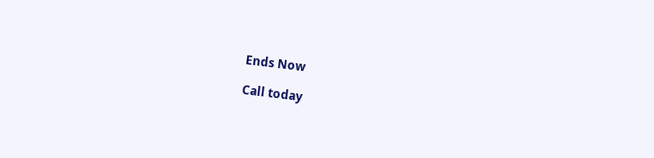Ends Now

Call today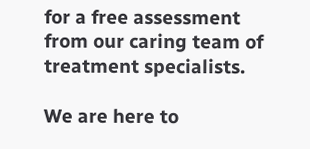for a free assessment from our caring team of treatment specialists.

We are here to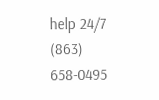help 24/7 (863) 658-0495